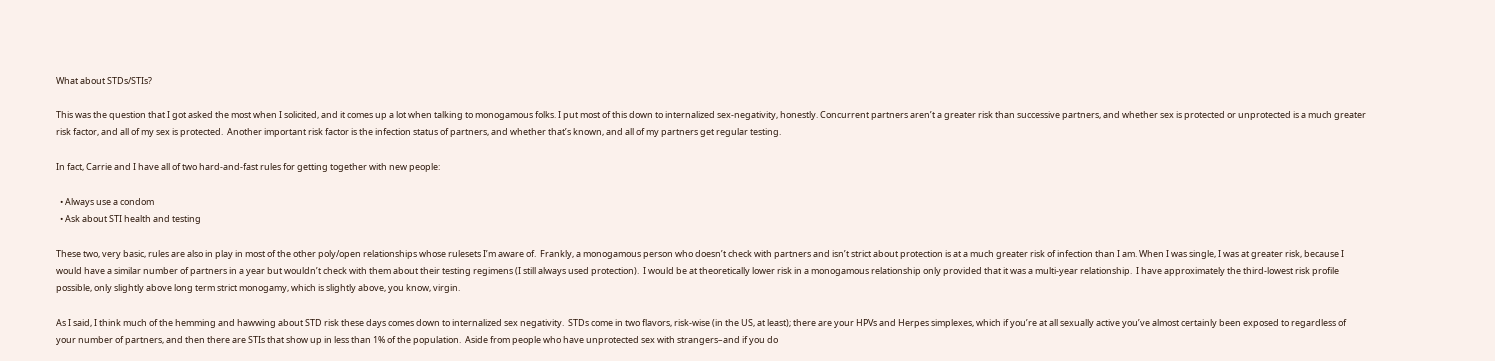What about STDs/STIs?

This was the question that I got asked the most when I solicited, and it comes up a lot when talking to monogamous folks. I put most of this down to internalized sex-negativity, honestly. Concurrent partners aren’t a greater risk than successive partners, and whether sex is protected or unprotected is a much greater risk factor, and all of my sex is protected.  Another important risk factor is the infection status of partners, and whether that’s known, and all of my partners get regular testing.

In fact, Carrie and I have all of two hard-and-fast rules for getting together with new people:

  • Always use a condom
  • Ask about STI health and testing

These two, very basic, rules are also in play in most of the other poly/open relationships whose rulesets I’m aware of.  Frankly, a monogamous person who doesn’t check with partners and isn’t strict about protection is at a much greater risk of infection than I am. When I was single, I was at greater risk, because I would have a similar number of partners in a year but wouldn’t check with them about their testing regimens (I still always used protection).  I would be at theoretically lower risk in a monogamous relationship only provided that it was a multi-year relationship.  I have approximately the third-lowest risk profile possible, only slightly above long term strict monogamy, which is slightly above, you know, virgin.

As I said, I think much of the hemming and hawwing about STD risk these days comes down to internalized sex negativity.  STDs come in two flavors, risk-wise (in the US, at least); there are your HPVs and Herpes simplexes, which if you’re at all sexually active you’ve almost certainly been exposed to regardless of your number of partners, and then there are STIs that show up in less than 1% of the population.  Aside from people who have unprotected sex with strangers–and if you do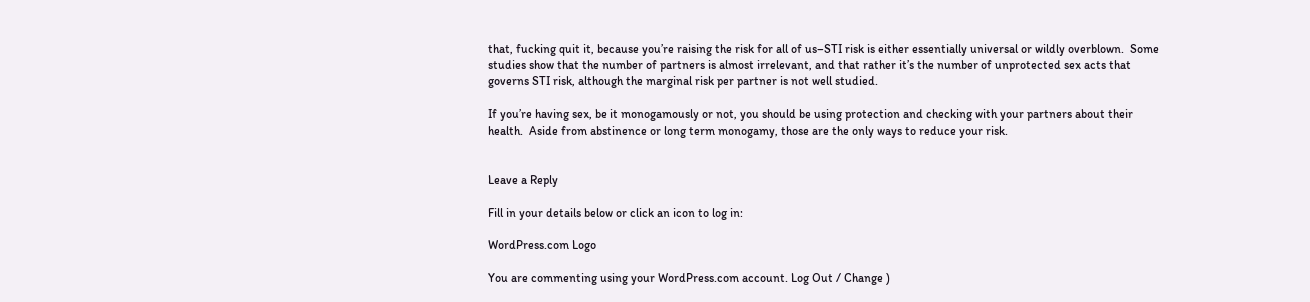that, fucking quit it, because you’re raising the risk for all of us–STI risk is either essentially universal or wildly overblown.  Some studies show that the number of partners is almost irrelevant, and that rather it’s the number of unprotected sex acts that governs STI risk, although the marginal risk per partner is not well studied.

If you’re having sex, be it monogamously or not, you should be using protection and checking with your partners about their health.  Aside from abstinence or long term monogamy, those are the only ways to reduce your risk.


Leave a Reply

Fill in your details below or click an icon to log in:

WordPress.com Logo

You are commenting using your WordPress.com account. Log Out / Change )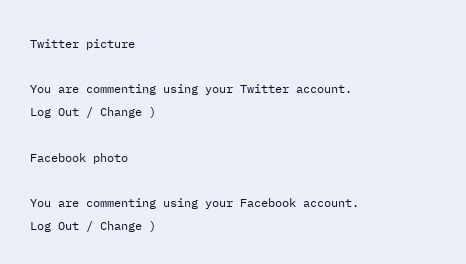Twitter picture

You are commenting using your Twitter account. Log Out / Change )

Facebook photo

You are commenting using your Facebook account. Log Out / Change )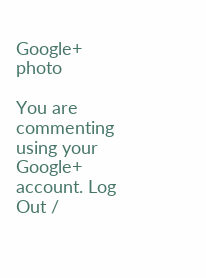Google+ photo

You are commenting using your Google+ account. Log Out /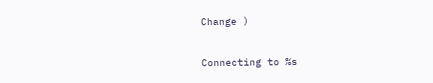Change )

Connecting to %s